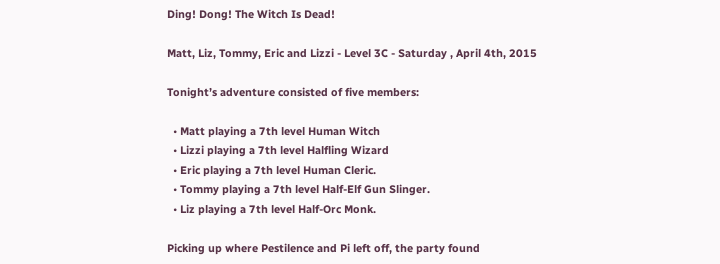Ding! Dong! The Witch Is Dead!

Matt, Liz, Tommy, Eric and Lizzi - Level 3C - Saturday , April 4th, 2015

Tonight’s adventure consisted of five members:

  • Matt playing a 7th level Human Witch
  • Lizzi playing a 7th level Halfling Wizard
  • Eric playing a 7th level Human Cleric.
  • Tommy playing a 7th level Half-Elf Gun Slinger.
  • Liz playing a 7th level Half-Orc Monk.

Picking up where Pestilence and Pi left off, the party found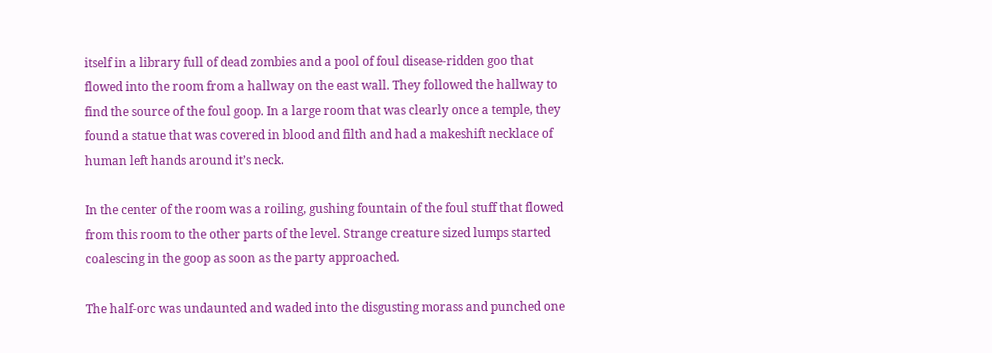itself in a library full of dead zombies and a pool of foul disease-ridden goo that flowed into the room from a hallway on the east wall. They followed the hallway to find the source of the foul goop. In a large room that was clearly once a temple, they found a statue that was covered in blood and filth and had a makeshift necklace of human left hands around it’s neck.

In the center of the room was a roiling, gushing fountain of the foul stuff that flowed from this room to the other parts of the level. Strange creature sized lumps started coalescing in the goop as soon as the party approached.

The half-orc was undaunted and waded into the disgusting morass and punched one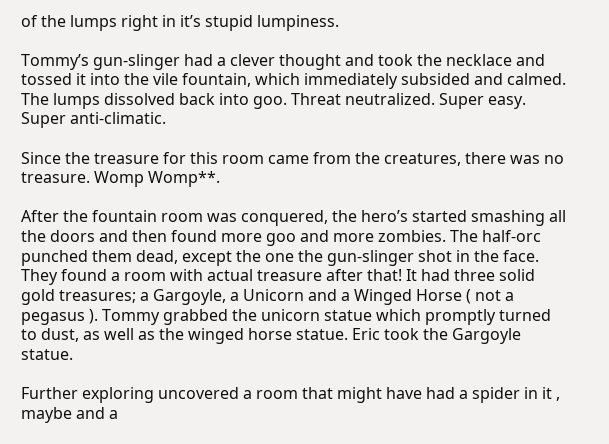of the lumps right in it’s stupid lumpiness.

Tommy’s gun-slinger had a clever thought and took the necklace and tossed it into the vile fountain, which immediately subsided and calmed. The lumps dissolved back into goo. Threat neutralized. Super easy. Super anti-climatic.

Since the treasure for this room came from the creatures, there was no treasure. Womp Womp**.

After the fountain room was conquered, the hero’s started smashing all the doors and then found more goo and more zombies. The half-orc punched them dead, except the one the gun-slinger shot in the face. They found a room with actual treasure after that! It had three solid gold treasures; a Gargoyle, a Unicorn and a Winged Horse ( not a pegasus ). Tommy grabbed the unicorn statue which promptly turned to dust, as well as the winged horse statue. Eric took the Gargoyle statue.

Further exploring uncovered a room that might have had a spider in it , maybe and a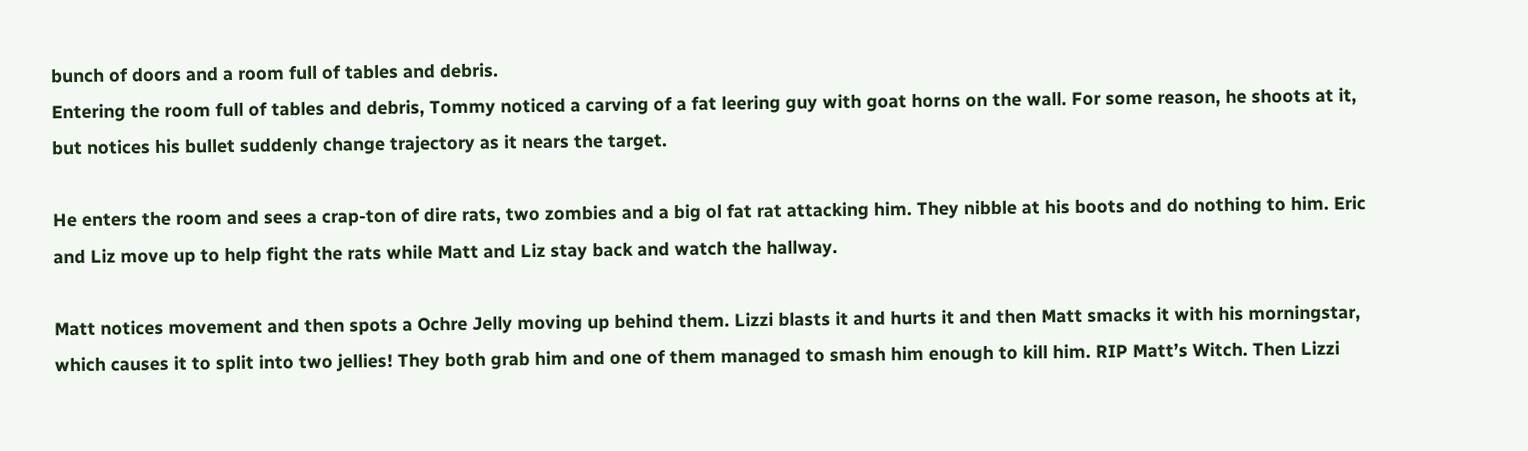bunch of doors and a room full of tables and debris.
Entering the room full of tables and debris, Tommy noticed a carving of a fat leering guy with goat horns on the wall. For some reason, he shoots at it, but notices his bullet suddenly change trajectory as it nears the target.

He enters the room and sees a crap-ton of dire rats, two zombies and a big ol fat rat attacking him. They nibble at his boots and do nothing to him. Eric and Liz move up to help fight the rats while Matt and Liz stay back and watch the hallway.

Matt notices movement and then spots a Ochre Jelly moving up behind them. Lizzi blasts it and hurts it and then Matt smacks it with his morningstar, which causes it to split into two jellies! They both grab him and one of them managed to smash him enough to kill him. RIP Matt’s Witch. Then Lizzi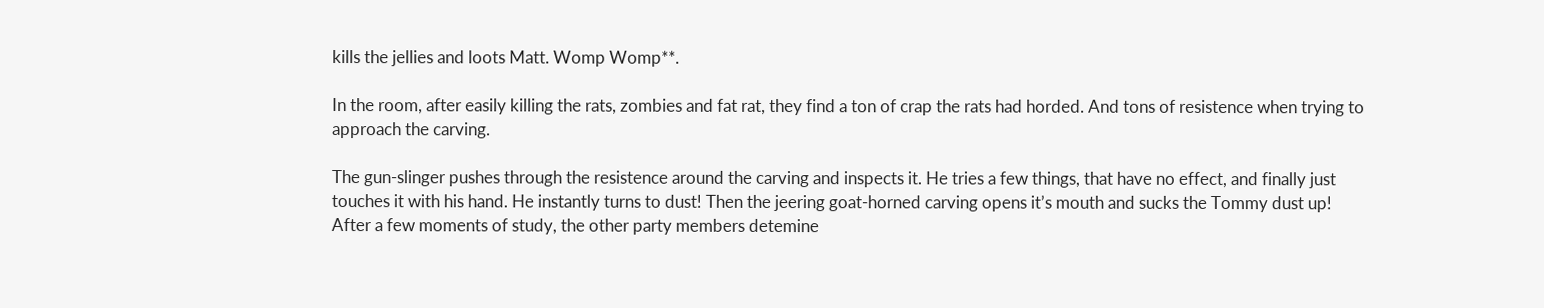kills the jellies and loots Matt. Womp Womp**.

In the room, after easily killing the rats, zombies and fat rat, they find a ton of crap the rats had horded. And tons of resistence when trying to approach the carving.

The gun-slinger pushes through the resistence around the carving and inspects it. He tries a few things, that have no effect, and finally just touches it with his hand. He instantly turns to dust! Then the jeering goat-horned carving opens it’s mouth and sucks the Tommy dust up!
After a few moments of study, the other party members detemine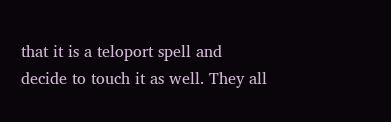that it is a teloport spell and decide to touch it as well. They all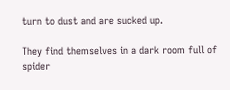turn to dust and are sucked up.

They find themselves in a dark room full of spider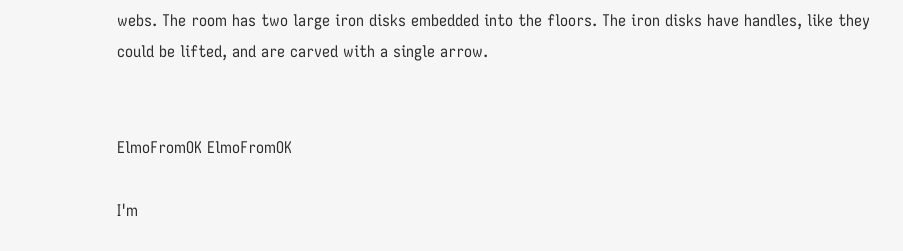webs. The room has two large iron disks embedded into the floors. The iron disks have handles, like they could be lifted, and are carved with a single arrow.


ElmoFromOK ElmoFromOK

I'm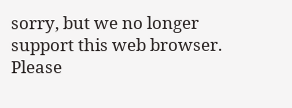sorry, but we no longer support this web browser. Please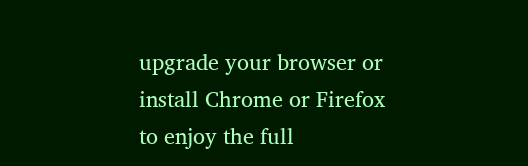upgrade your browser or install Chrome or Firefox to enjoy the full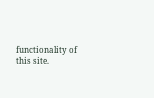functionality of this site.